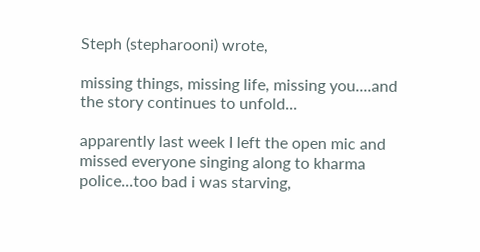Steph (stepharooni) wrote,

missing things, missing life, missing you....and the story continues to unfold...

apparently last week I left the open mic and missed everyone singing along to kharma police...too bad i was starving,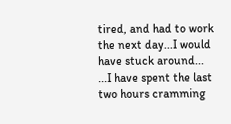tired, and had to work the next day...I would have stuck around...
...I have spent the last two hours cramming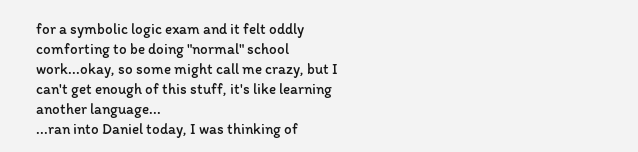for a symbolic logic exam and it felt oddly comforting to be doing "normal" school work...okay, so some might call me crazy, but I can't get enough of this stuff, it's like learning another language...
...ran into Daniel today, I was thinking of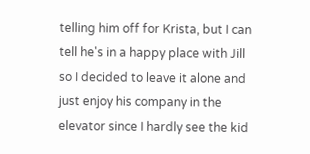telling him off for Krista, but I can tell he's in a happy place with Jill so I decided to leave it alone and just enjoy his company in the elevator since I hardly see the kid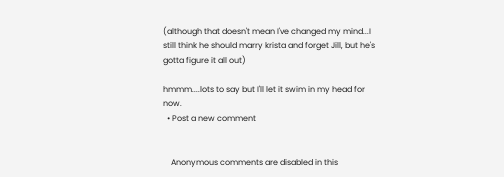(although that doesn't mean I've changed my mind...I still think he should marry krista and forget Jill, but he's gotta figure it all out)

hmmm....lots to say but I'll let it swim in my head for now.
  • Post a new comment


    Anonymous comments are disabled in this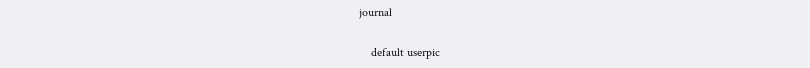journal

    default userpic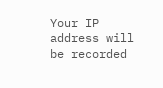Your IP address will be recorded